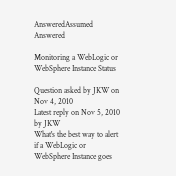AnsweredAssumed Answered

Monitoring a WebLogic or WebSphere Instance Status

Question asked by JKW on Nov 4, 2010
Latest reply on Nov 5, 2010 by JKW
What's the best way to alert if a WebLogic or WebSphere Instance goes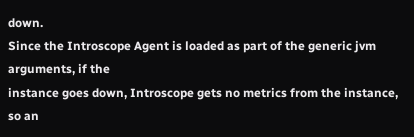down.
Since the Introscope Agent is loaded as part of the generic jvm arguments, if the
instance goes down, Introscope gets no metrics from the instance, so an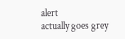alert
actually goes grey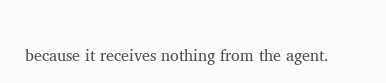because it receives nothing from the agent.